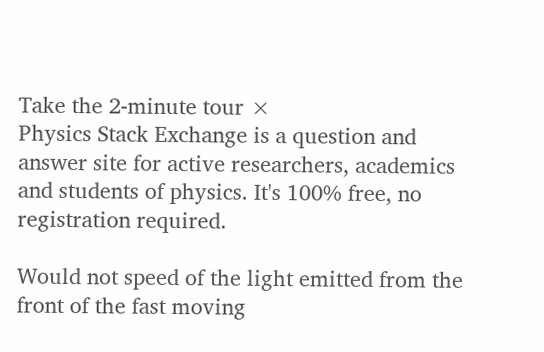Take the 2-minute tour ×
Physics Stack Exchange is a question and answer site for active researchers, academics and students of physics. It's 100% free, no registration required.

Would not speed of the light emitted from the front of the fast moving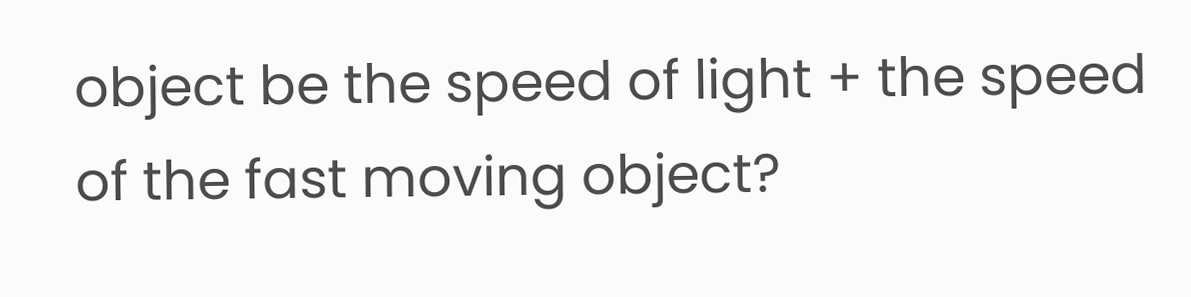object be the speed of light + the speed of the fast moving object?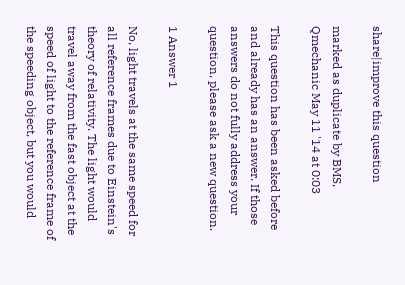share|improve this question

marked as duplicate by BMS, Qmechanic May 11 '14 at 0:03

This question has been asked before and already has an answer. If those answers do not fully address your question, please ask a new question.

1 Answer 1

No, light travels at the same speed for all reference frames due to Einstein's theory of relativity. The light would travel away from the fast object at the speed of light to the reference frame of the speeding object, but you would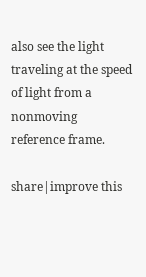also see the light traveling at the speed of light from a nonmoving reference frame.

share|improve this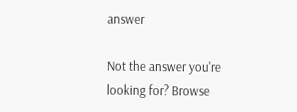answer

Not the answer you're looking for? Browse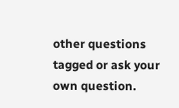other questions tagged or ask your own question.